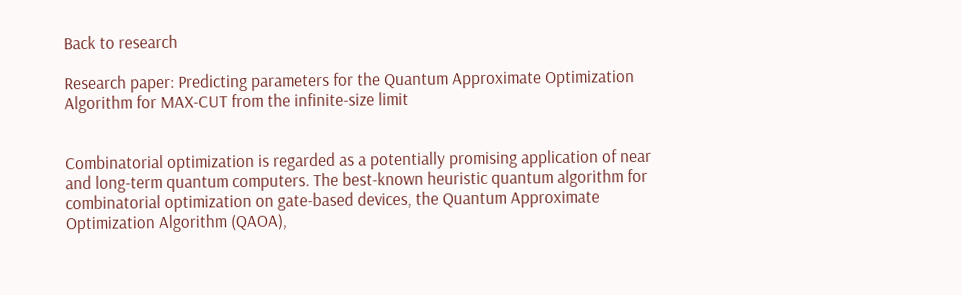Back to research

Research paper: Predicting parameters for the Quantum Approximate Optimization Algorithm for MAX-CUT from the infinite-size limit


Combinatorial optimization is regarded as a potentially promising application of near and long-term quantum computers. The best-known heuristic quantum algorithm for combinatorial optimization on gate-based devices, the Quantum Approximate Optimization Algorithm (QAOA),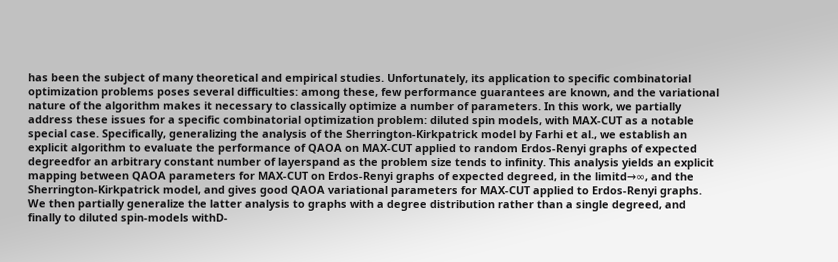has been the subject of many theoretical and empirical studies. Unfortunately, its application to specific combinatorial optimization problems poses several difficulties: among these, few performance guarantees are known, and the variational nature of the algorithm makes it necessary to classically optimize a number of parameters. In this work, we partially address these issues for a specific combinatorial optimization problem: diluted spin models, with MAX-CUT as a notable special case. Specifically, generalizing the analysis of the Sherrington-Kirkpatrick model by Farhi et al., we establish an explicit algorithm to evaluate the performance of QAOA on MAX-CUT applied to random Erdos-Renyi graphs of expected degreedfor an arbitrary constant number of layerspand as the problem size tends to infinity. This analysis yields an explicit mapping between QAOA parameters for MAX-CUT on Erdos-Renyi graphs of expected degreed, in the limitd→∞, and the Sherrington-Kirkpatrick model, and gives good QAOA variational parameters for MAX-CUT applied to Erdos-Renyi graphs. We then partially generalize the latter analysis to graphs with a degree distribution rather than a single degreed, and finally to diluted spin-models withD-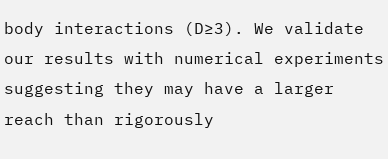body interactions (D≥3). We validate our results with numerical experiments suggesting they may have a larger reach than rigorously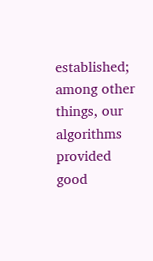established; among other things, our algorithms provided good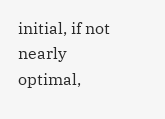initial, if not nearly optimal,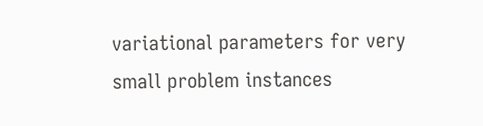variational parameters for very small problem instances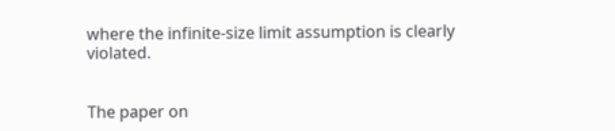where the infinite-size limit assumption is clearly violated.


The paper on